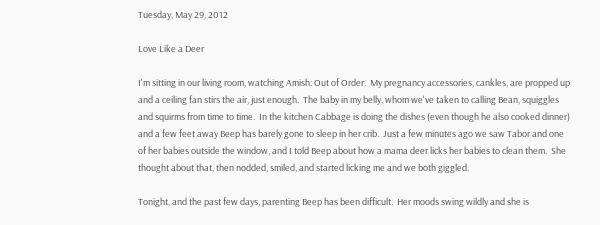Tuesday, May 29, 2012

Love Like a Deer

I'm sitting in our living room, watching Amish: Out of Order.  My pregnancy accessories, cankles, are propped up and a ceiling fan stirs the air, just enough.  The baby in my belly, whom we've taken to calling Bean, squiggles and squirms from time to time.  In the kitchen Cabbage is doing the dishes (even though he also cooked dinner) and a few feet away Beep has barely gone to sleep in her crib.  Just a few minutes ago we saw Tabor and one of her babies outside the window, and I told Beep about how a mama deer licks her babies to clean them.  She thought about that, then nodded, smiled, and started licking me and we both giggled.

Tonight, and the past few days, parenting Beep has been difficult.  Her moods swing wildly and she is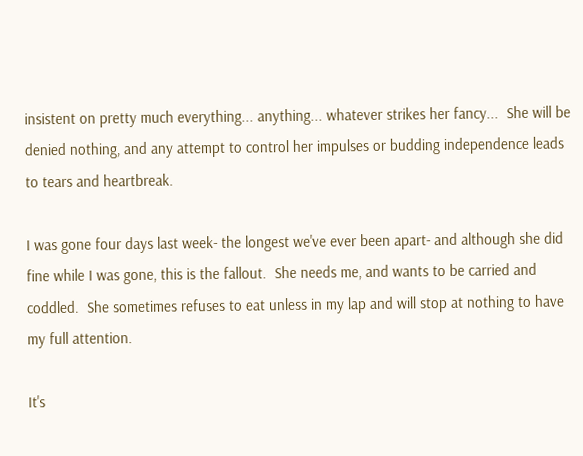insistent on pretty much everything... anything... whatever strikes her fancy...  She will be denied nothing, and any attempt to control her impulses or budding independence leads to tears and heartbreak.

I was gone four days last week- the longest we've ever been apart- and although she did fine while I was gone, this is the fallout.  She needs me, and wants to be carried and coddled.  She sometimes refuses to eat unless in my lap and will stop at nothing to have my full attention.

It's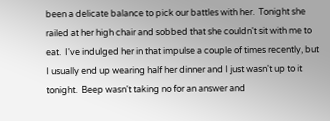been a delicate balance to pick our battles with her.  Tonight she railed at her high chair and sobbed that she couldn't sit with me to eat.  I've indulged her in that impulse a couple of times recently, but I usually end up wearing half her dinner and I just wasn't up to it tonight.  Beep wasn't taking no for an answer and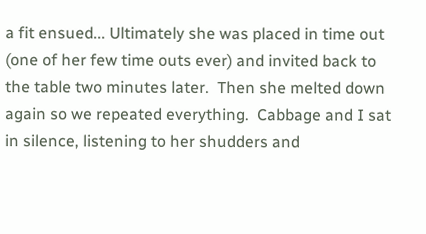a fit ensued... Ultimately she was placed in time out (one of her few time outs ever) and invited back to the table two minutes later.  Then she melted down again so we repeated everything.  Cabbage and I sat in silence, listening to her shudders and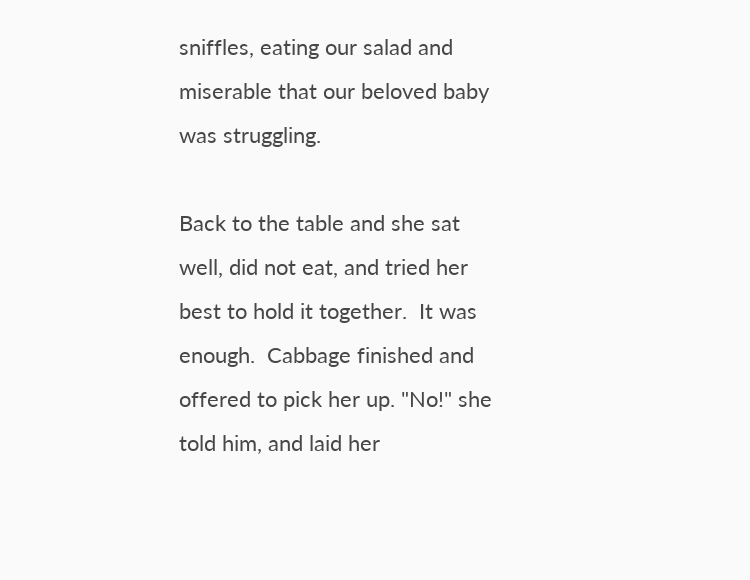sniffles, eating our salad and miserable that our beloved baby was struggling.

Back to the table and she sat well, did not eat, and tried her best to hold it together.  It was enough.  Cabbage finished and offered to pick her up. "No!" she told him, and laid her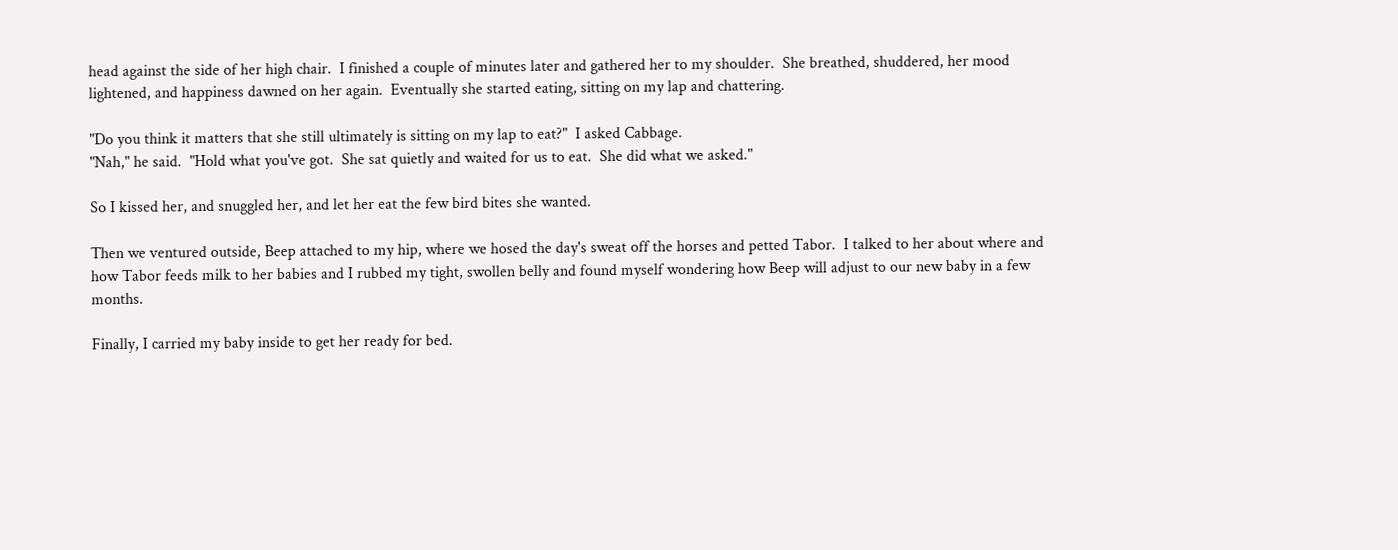head against the side of her high chair.  I finished a couple of minutes later and gathered her to my shoulder.  She breathed, shuddered, her mood lightened, and happiness dawned on her again.  Eventually she started eating, sitting on my lap and chattering.

"Do you think it matters that she still ultimately is sitting on my lap to eat?"  I asked Cabbage.
"Nah," he said.  "Hold what you've got.  She sat quietly and waited for us to eat.  She did what we asked."

So I kissed her, and snuggled her, and let her eat the few bird bites she wanted.

Then we ventured outside, Beep attached to my hip, where we hosed the day's sweat off the horses and petted Tabor.  I talked to her about where and how Tabor feeds milk to her babies and I rubbed my tight, swollen belly and found myself wondering how Beep will adjust to our new baby in a few months.

Finally, I carried my baby inside to get her ready for bed.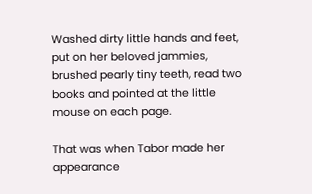Washed dirty little hands and feet, put on her beloved jammies, brushed pearly tiny teeth, read two books and pointed at the little mouse on each page.

That was when Tabor made her appearance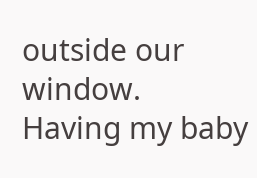outside our window.  Having my baby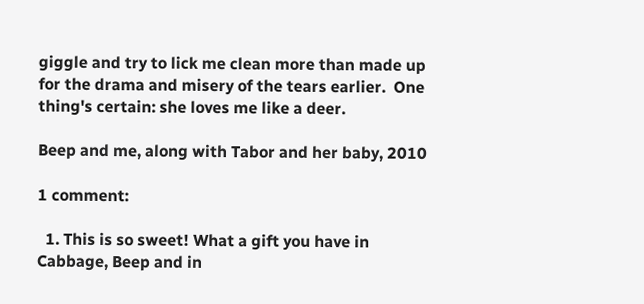giggle and try to lick me clean more than made up for the drama and misery of the tears earlier.  One thing's certain: she loves me like a deer.

Beep and me, along with Tabor and her baby, 2010

1 comment:

  1. This is so sweet! What a gift you have in Cabbage, Beep and in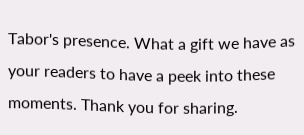Tabor's presence. What a gift we have as your readers to have a peek into these moments. Thank you for sharing.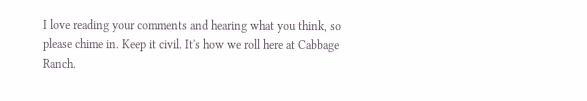I love reading your comments and hearing what you think, so please chime in. Keep it civil. It's how we roll here at Cabbage Ranch.